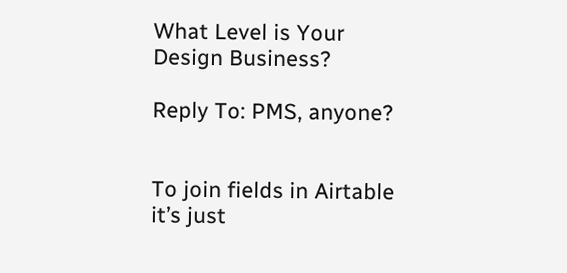What Level is Your Design Business?

Reply To: PMS, anyone?


To join fields in Airtable it’s just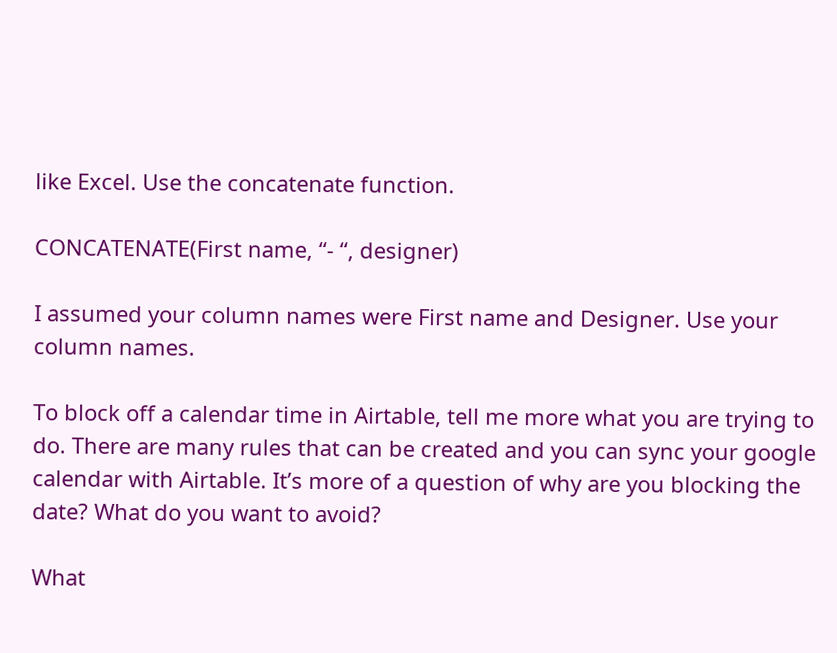like Excel. Use the concatenate function.

CONCATENATE(First name, “- “, designer)

I assumed your column names were First name and Designer. Use your column names.

To block off a calendar time in Airtable, tell me more what you are trying to do. There are many rules that can be created and you can sync your google calendar with Airtable. It’s more of a question of why are you blocking the date? What do you want to avoid?

What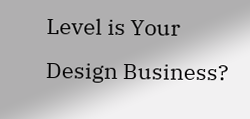Level is Your Design Business?